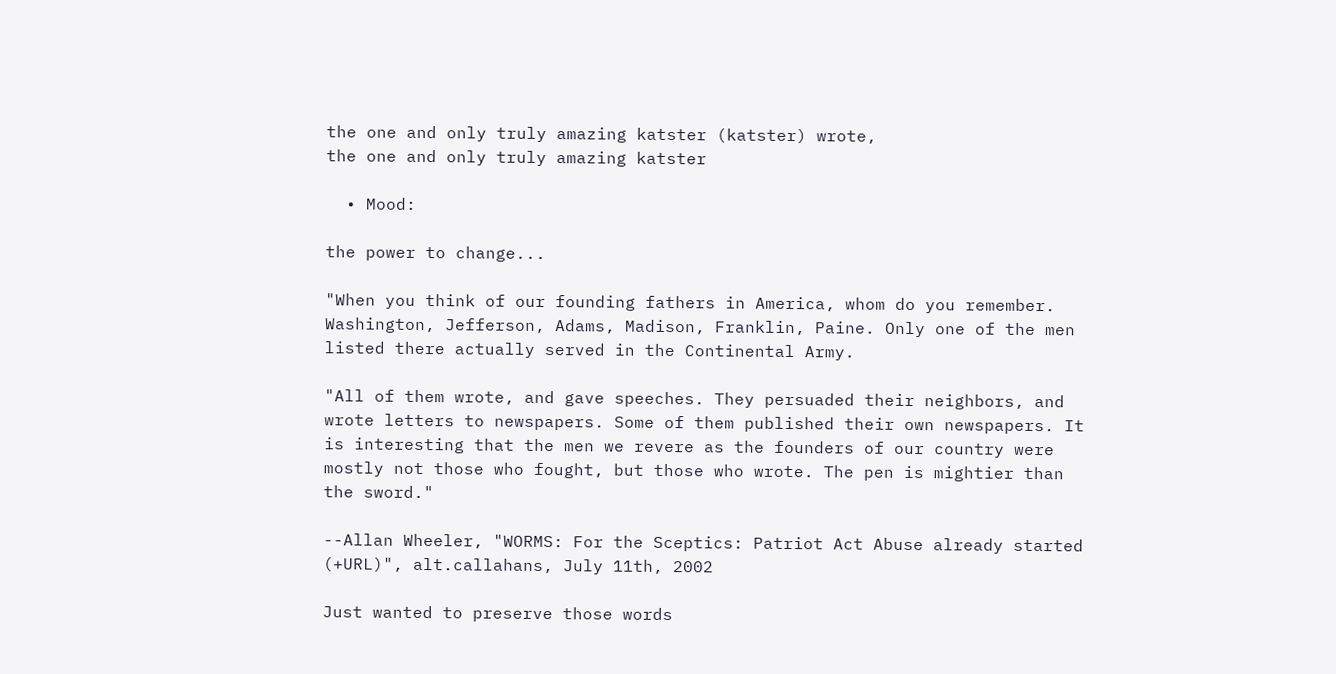the one and only truly amazing katster (katster) wrote,
the one and only truly amazing katster

  • Mood:

the power to change...

"When you think of our founding fathers in America, whom do you remember. Washington, Jefferson, Adams, Madison, Franklin, Paine. Only one of the men listed there actually served in the Continental Army.

"All of them wrote, and gave speeches. They persuaded their neighbors, and wrote letters to newspapers. Some of them published their own newspapers. It is interesting that the men we revere as the founders of our country were mostly not those who fought, but those who wrote. The pen is mightier than the sword."

--Allan Wheeler, "WORMS: For the Sceptics: Patriot Act Abuse already started (+URL)", alt.callahans, July 11th, 2002

Just wanted to preserve those words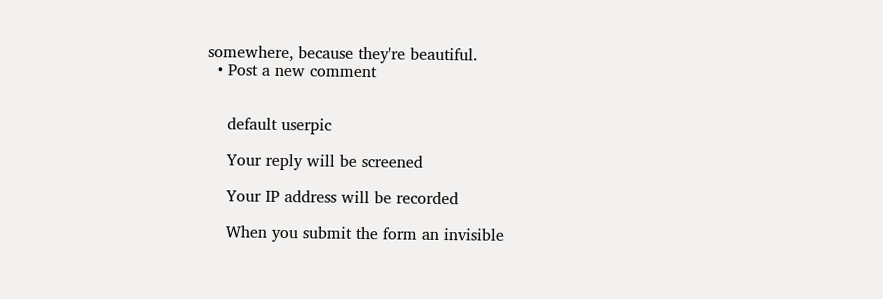somewhere, because they're beautiful.
  • Post a new comment


    default userpic

    Your reply will be screened

    Your IP address will be recorded

    When you submit the form an invisible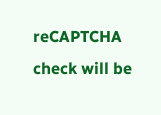reCAPTCHA check will be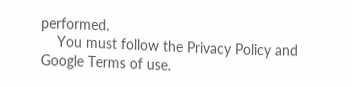performed.
    You must follow the Privacy Policy and Google Terms of use.